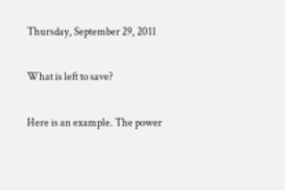Thursday, September 29, 2011

What is left to save?

Here is an example. The power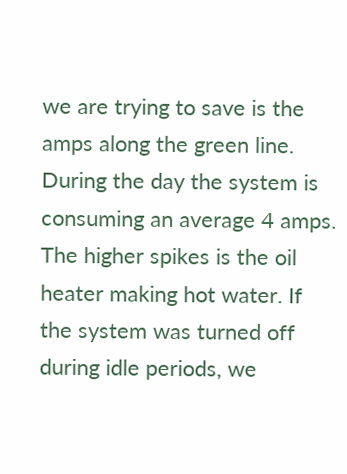we are trying to save is the amps along the green line. During the day the system is consuming an average 4 amps. The higher spikes is the oil heater making hot water. If the system was turned off during idle periods, we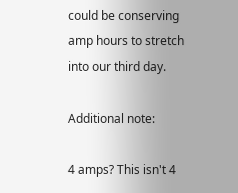could be conserving amp hours to stretch into our third day.

Additional note:

4 amps? This isn't 4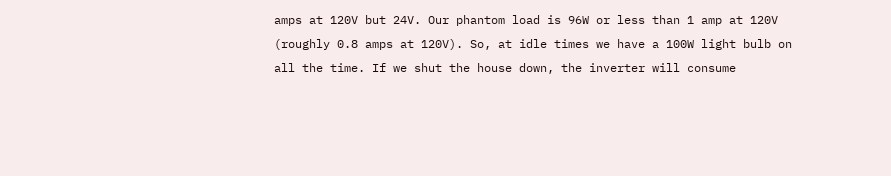amps at 120V but 24V. Our phantom load is 96W or less than 1 amp at 120V (roughly 0.8 amps at 120V). So, at idle times we have a 100W light bulb on all the time. If we shut the house down, the inverter will consume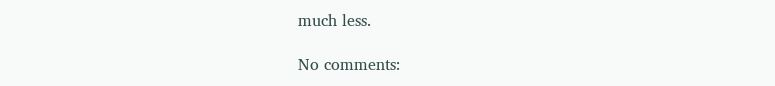much less.

No comments: